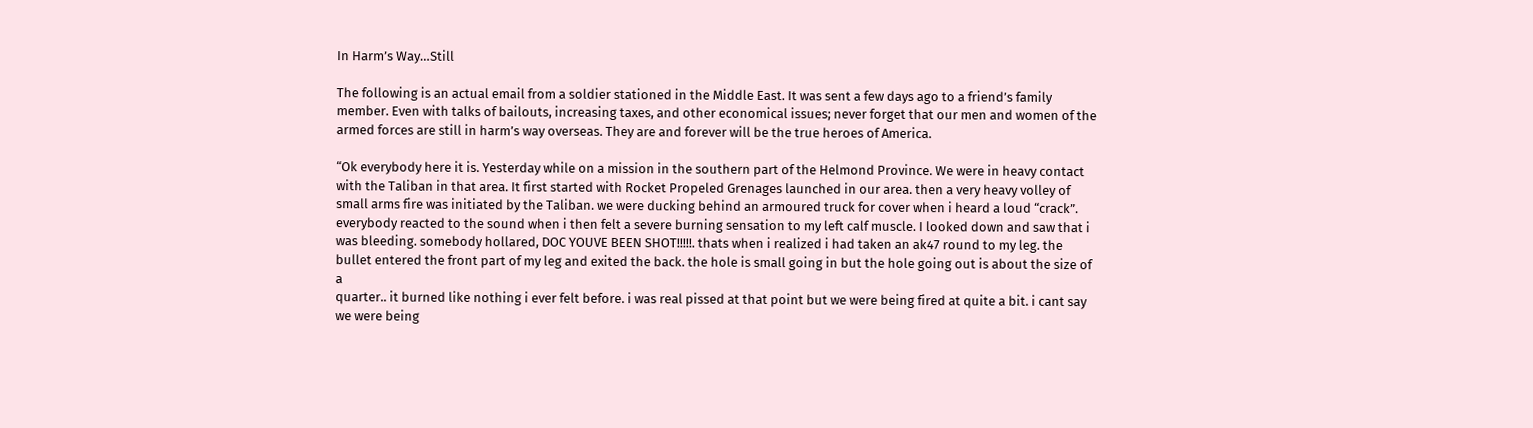In Harm’s Way…Still

The following is an actual email from a soldier stationed in the Middle East. It was sent a few days ago to a friend’s family member. Even with talks of bailouts, increasing taxes, and other economical issues; never forget that our men and women of the armed forces are still in harm’s way overseas. They are and forever will be the true heroes of America.

“Ok everybody here it is. Yesterday while on a mission in the southern part of the Helmond Province. We were in heavy contact with the Taliban in that area. It first started with Rocket Propeled Grenages launched in our area. then a very heavy volley of small arms fire was initiated by the Taliban. we were ducking behind an armoured truck for cover when i heard a loud “crack”. everybody reacted to the sound when i then felt a severe burning sensation to my left calf muscle. I looked down and saw that i was bleeding. somebody hollared, DOC YOUVE BEEN SHOT!!!!!. thats when i realized i had taken an ak47 round to my leg. the bullet entered the front part of my leg and exited the back. the hole is small going in but the hole going out is about the size of a
quarter.. it burned like nothing i ever felt before. i was real pissed at that point but we were being fired at quite a bit. i cant say we were being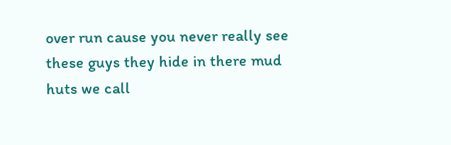over run cause you never really see these guys they hide in there mud huts we call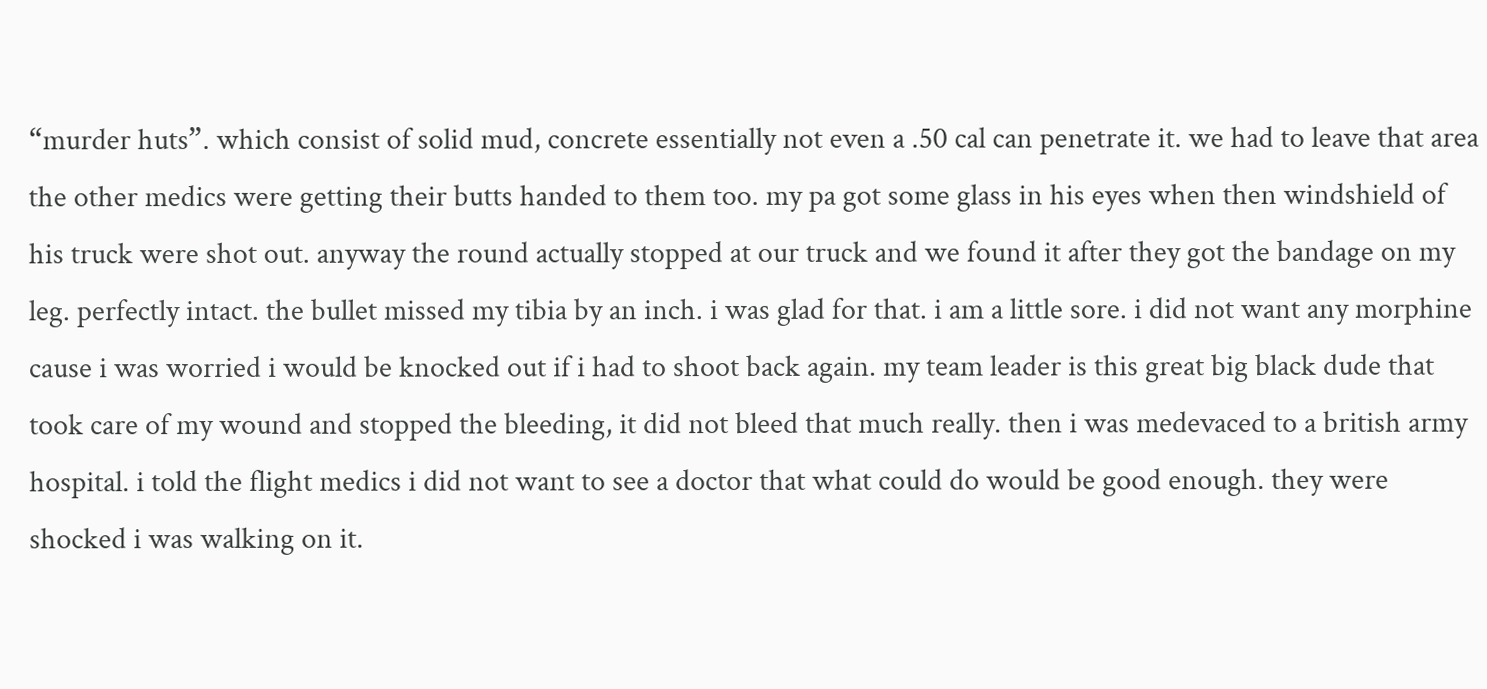“murder huts”. which consist of solid mud, concrete essentially not even a .50 cal can penetrate it. we had to leave that area the other medics were getting their butts handed to them too. my pa got some glass in his eyes when then windshield of his truck were shot out. anyway the round actually stopped at our truck and we found it after they got the bandage on my leg. perfectly intact. the bullet missed my tibia by an inch. i was glad for that. i am a little sore. i did not want any morphine cause i was worried i would be knocked out if i had to shoot back again. my team leader is this great big black dude that took care of my wound and stopped the bleeding, it did not bleed that much really. then i was medevaced to a british army hospital. i told the flight medics i did not want to see a doctor that what could do would be good enough. they were shocked i was walking on it.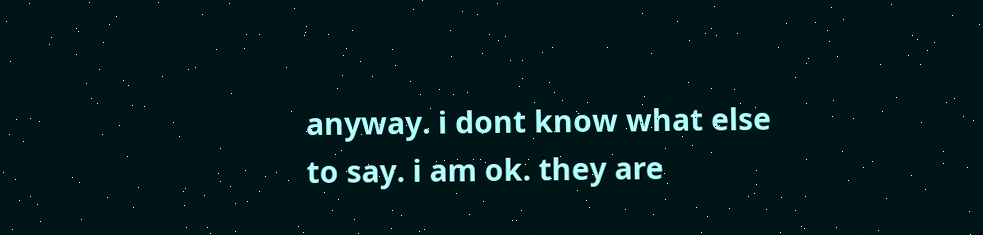anyway. i dont know what else to say. i am ok. they are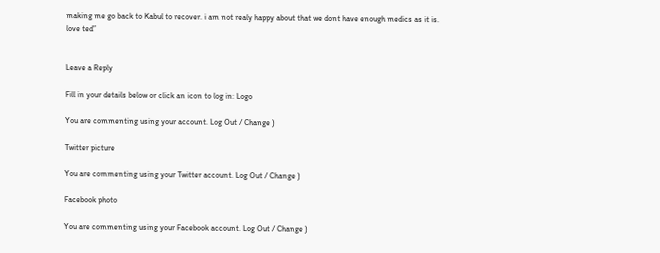making me go back to Kabul to recover. i am not realy happy about that we dont have enough medics as it is. love ted”


Leave a Reply

Fill in your details below or click an icon to log in: Logo

You are commenting using your account. Log Out / Change )

Twitter picture

You are commenting using your Twitter account. Log Out / Change )

Facebook photo

You are commenting using your Facebook account. Log Out / Change )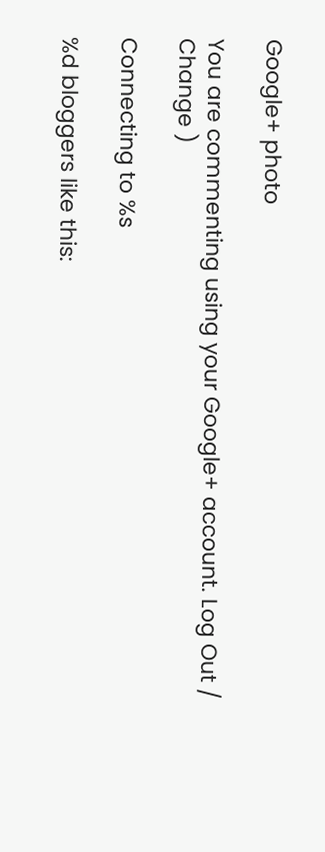Google+ photo

You are commenting using your Google+ account. Log Out / Change )

Connecting to %s

%d bloggers like this: